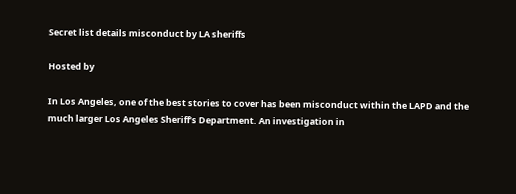Secret list details misconduct by LA sheriffs

Hosted by

In Los Angeles, one of the best stories to cover has been misconduct within the LAPD and the much larger Los Angeles Sheriff’s Department. An investigation in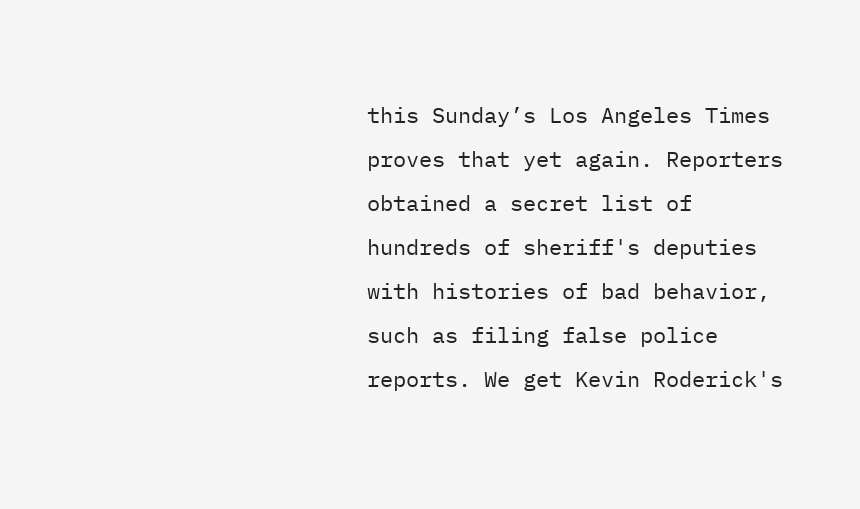this Sunday’s Los Angeles Times proves that yet again. Reporters obtained a secret list of hundreds of sheriff's deputies with histories of bad behavior, such as filing false police reports. We get Kevin Roderick's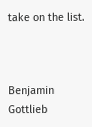take on the list.



Benjamin Gottlieb